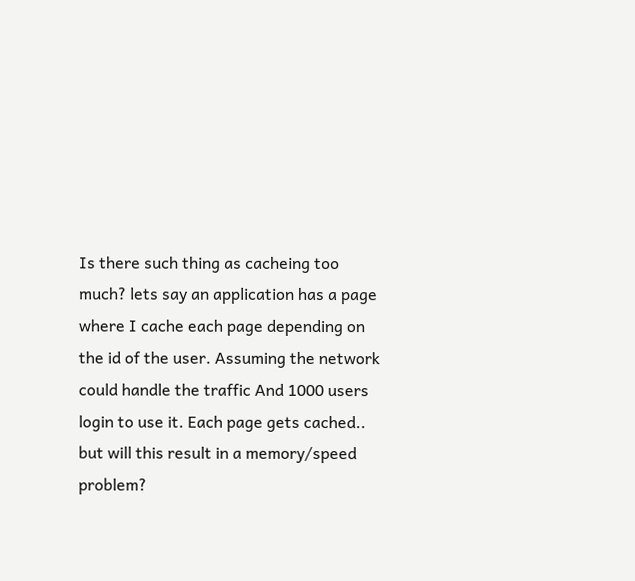Is there such thing as cacheing too much? lets say an application has a page where I cache each page depending on the id of the user. Assuming the network could handle the traffic And 1000 users login to use it. Each page gets cached.. but will this result in a memory/speed problem?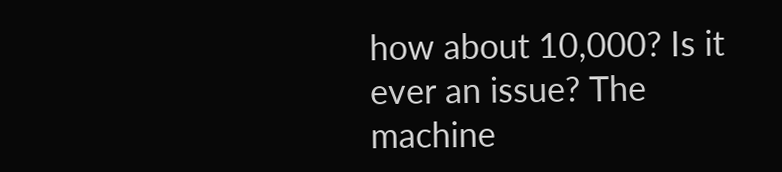how about 10,000? Is it ever an issue? The machine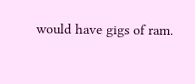would have gigs of ram.